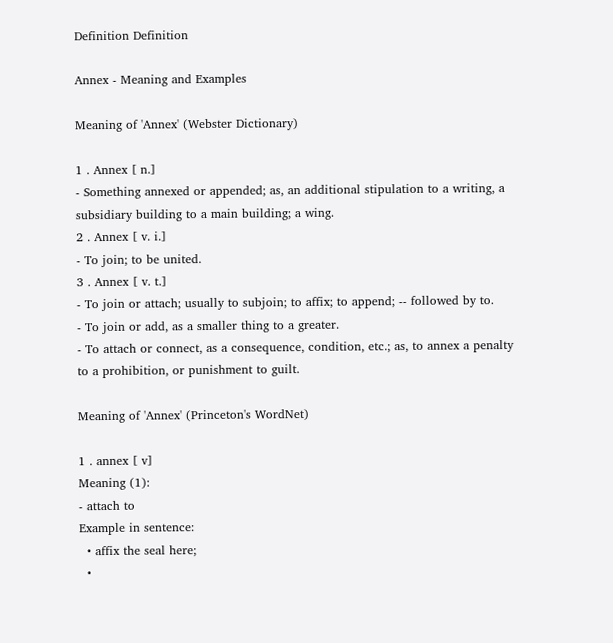Definition Definition

Annex - Meaning and Examples

Meaning of 'Annex' (Webster Dictionary)

1 . Annex [ n.]
- Something annexed or appended; as, an additional stipulation to a writing, a subsidiary building to a main building; a wing.
2 . Annex [ v. i.]
- To join; to be united.
3 . Annex [ v. t.]
- To join or attach; usually to subjoin; to affix; to append; -- followed by to.
- To join or add, as a smaller thing to a greater.
- To attach or connect, as a consequence, condition, etc.; as, to annex a penalty to a prohibition, or punishment to guilt.

Meaning of 'Annex' (Princeton's WordNet)

1 . annex [ v]
Meaning (1):
- attach to
Example in sentence:
  • affix the seal here;
  •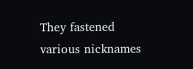They fastened various nicknames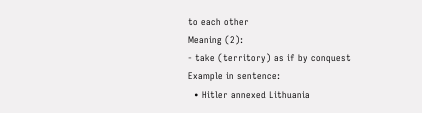to each other
Meaning (2):
- take (territory) as if by conquest
Example in sentence:
  • Hitler annexed Lithuania